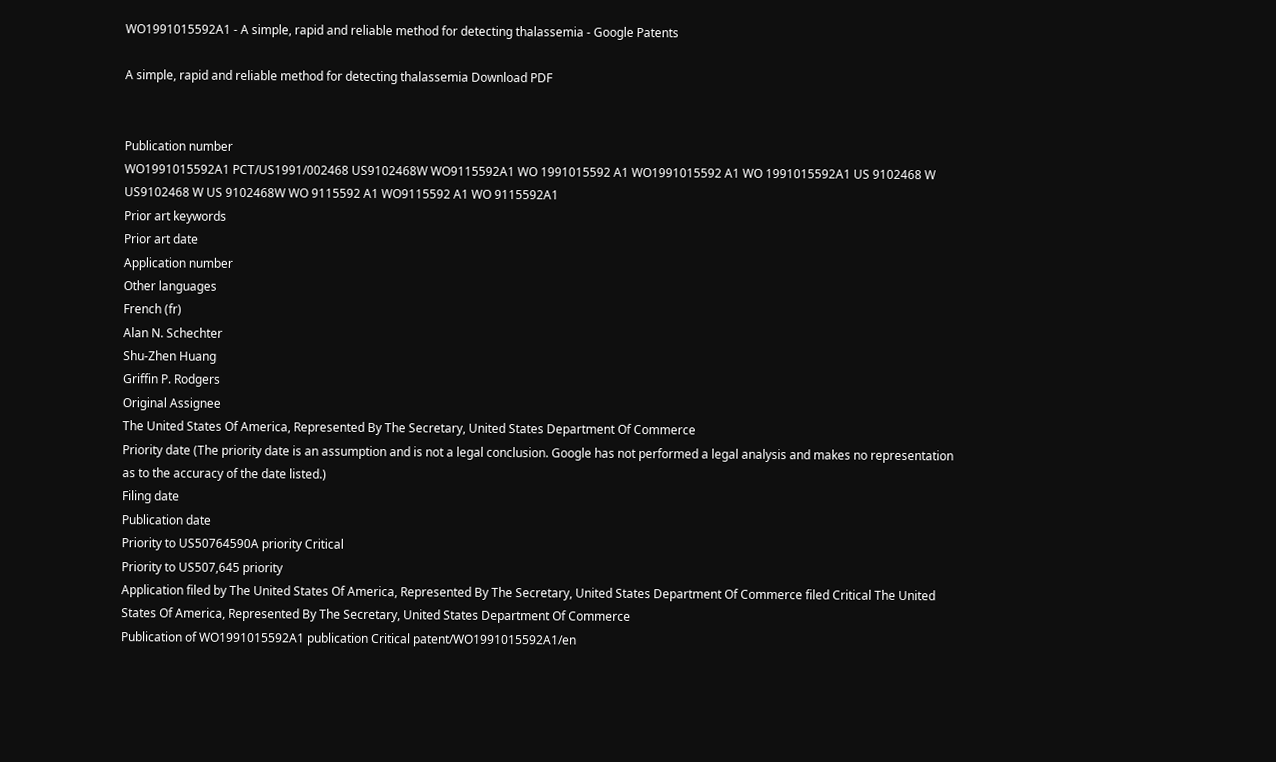WO1991015592A1 - A simple, rapid and reliable method for detecting thalassemia - Google Patents

A simple, rapid and reliable method for detecting thalassemia Download PDF


Publication number
WO1991015592A1 PCT/US1991/002468 US9102468W WO9115592A1 WO 1991015592 A1 WO1991015592 A1 WO 1991015592A1 US 9102468 W US9102468 W US 9102468W WO 9115592 A1 WO9115592 A1 WO 9115592A1
Prior art keywords
Prior art date
Application number
Other languages
French (fr)
Alan N. Schechter
Shu-Zhen Huang
Griffin P. Rodgers
Original Assignee
The United States Of America, Represented By The Secretary, United States Department Of Commerce
Priority date (The priority date is an assumption and is not a legal conclusion. Google has not performed a legal analysis and makes no representation as to the accuracy of the date listed.)
Filing date
Publication date
Priority to US50764590A priority Critical
Priority to US507,645 priority
Application filed by The United States Of America, Represented By The Secretary, United States Department Of Commerce filed Critical The United States Of America, Represented By The Secretary, United States Department Of Commerce
Publication of WO1991015592A1 publication Critical patent/WO1991015592A1/en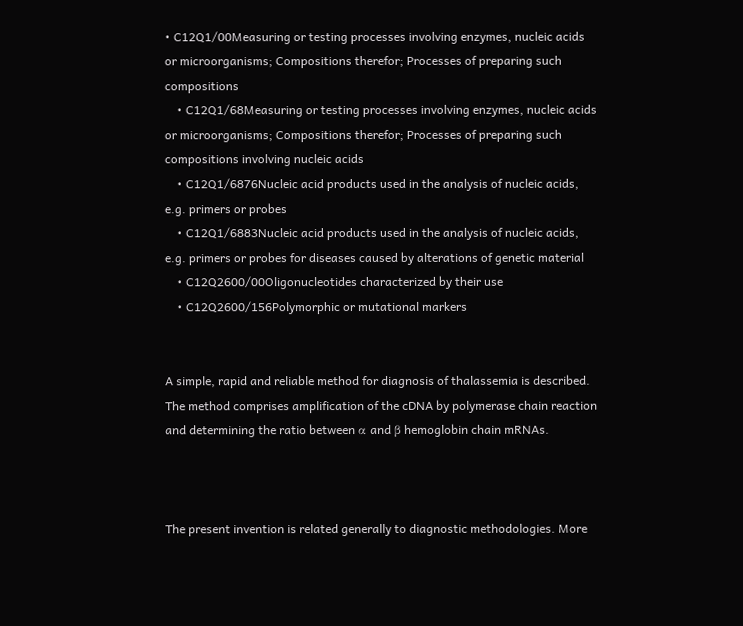• C12Q1/00Measuring or testing processes involving enzymes, nucleic acids or microorganisms; Compositions therefor; Processes of preparing such compositions
    • C12Q1/68Measuring or testing processes involving enzymes, nucleic acids or microorganisms; Compositions therefor; Processes of preparing such compositions involving nucleic acids
    • C12Q1/6876Nucleic acid products used in the analysis of nucleic acids, e.g. primers or probes
    • C12Q1/6883Nucleic acid products used in the analysis of nucleic acids, e.g. primers or probes for diseases caused by alterations of genetic material
    • C12Q2600/00Oligonucleotides characterized by their use
    • C12Q2600/156Polymorphic or mutational markers


A simple, rapid and reliable method for diagnosis of thalassemia is described. The method comprises amplification of the cDNA by polymerase chain reaction and determining the ratio between α and β hemoglobin chain mRNAs.



The present invention is related generally to diagnostic methodologies. More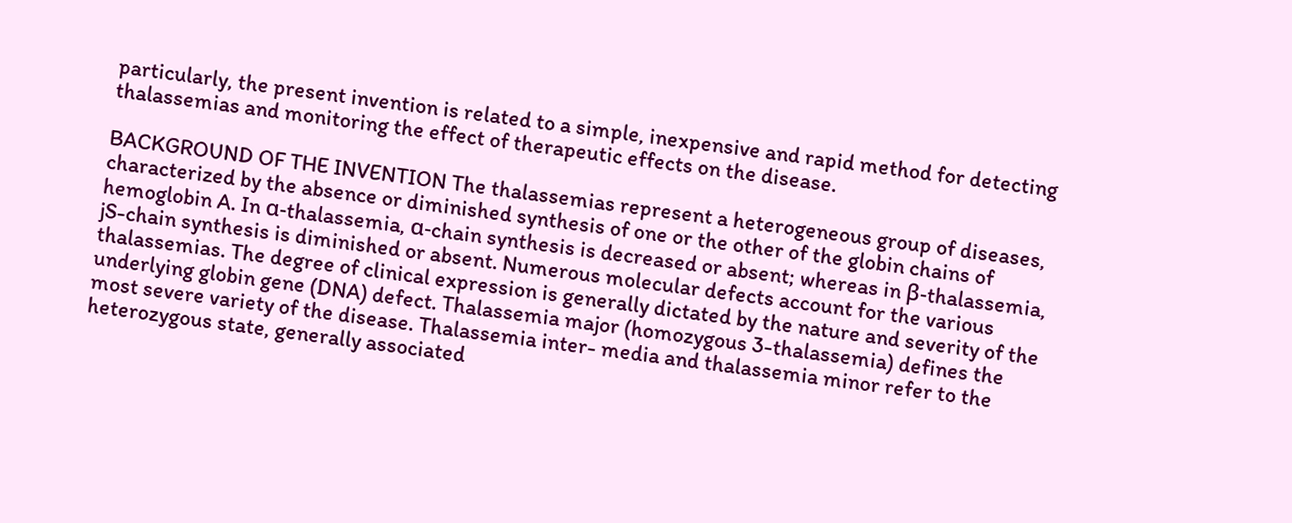particularly, the present invention is related to a simple, inexpensive and rapid method for detecting thalassemias and monitoring the effect of therapeutic effects on the disease.

BACKGROUND OF THE INVENTION The thalassemias represent a heterogeneous group of diseases, characterized by the absence or diminished synthesis of one or the other of the globin chains of hemoglobin A. In α-thalassemia, α-chain synthesis is decreased or absent; whereas in β-thalassemia, jS-chain synthesis is diminished or absent. Numerous molecular defects account for the various thalassemias. The degree of clinical expression is generally dictated by the nature and severity of the underlying globin gene (DNA) defect. Thalassemia major (homozygous 3-thalassemia) defines the most severe variety of the disease. Thalassemia inter- media and thalassemia minor refer to the heterozygous state, generally associated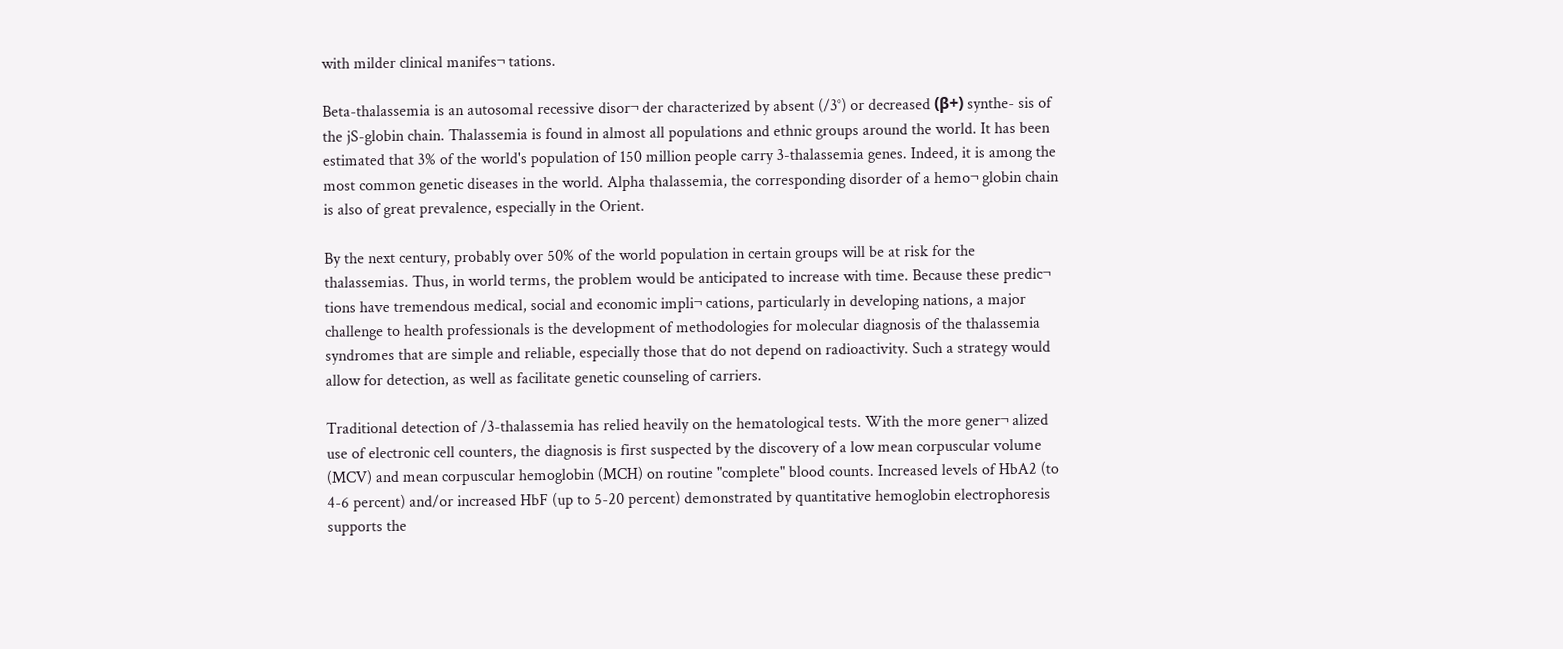with milder clinical manifes¬ tations.

Beta-thalassemia is an autosomal recessive disor¬ der characterized by absent (/3°) or decreased (β+) synthe- sis of the jS-globin chain. Thalassemia is found in almost all populations and ethnic groups around the world. It has been estimated that 3% of the world's population of 150 million people carry 3-thalassemia genes. Indeed, it is among the most common genetic diseases in the world. Alpha thalassemia, the corresponding disorder of a hemo¬ globin chain is also of great prevalence, especially in the Orient.

By the next century, probably over 50% of the world population in certain groups will be at risk for the thalassemias. Thus, in world terms, the problem would be anticipated to increase with time. Because these predic¬ tions have tremendous medical, social and economic impli¬ cations, particularly in developing nations, a major challenge to health professionals is the development of methodologies for molecular diagnosis of the thalassemia syndromes that are simple and reliable, especially those that do not depend on radioactivity. Such a strategy would allow for detection, as well as facilitate genetic counseling of carriers.

Traditional detection of /3-thalassemia has relied heavily on the hematological tests. With the more gener¬ alized use of electronic cell counters, the diagnosis is first suspected by the discovery of a low mean corpuscular volume (MCV) and mean corpuscular hemoglobin (MCH) on routine "complete" blood counts. Increased levels of HbA2 (to 4-6 percent) and/or increased HbF (up to 5-20 percent) demonstrated by quantitative hemoglobin electrophoresis supports the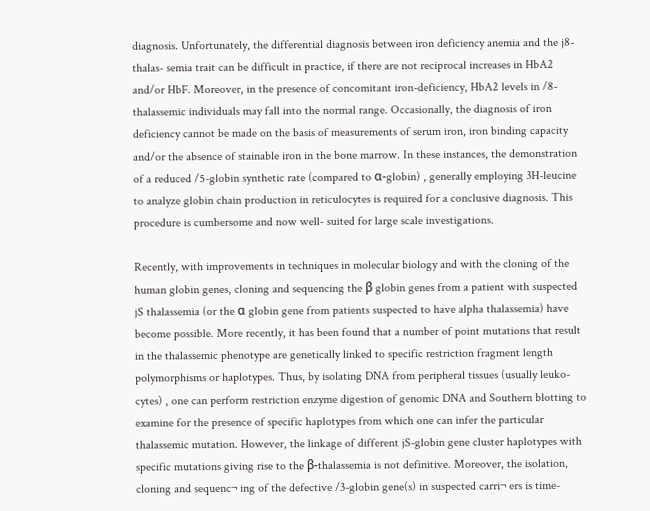diagnosis. Unfortunately, the differential diagnosis between iron deficiency anemia and the j8-thalas- semia trait can be difficult in practice, if there are not reciprocal increases in HbA2 and/or HbF. Moreover, in the presence of concomitant iron-deficiency, HbA2 levels in /8- thalassemic individuals may fall into the normal range. Occasionally, the diagnosis of iron deficiency cannot be made on the basis of measurements of serum iron, iron binding capacity and/or the absence of stainable iron in the bone marrow. In these instances, the demonstration of a reduced /5-globin synthetic rate (compared to α-globin) , generally employing 3H-leucine to analyze globin chain production in reticulocytes is required for a conclusive diagnosis. This procedure is cumbersome and now well- suited for large scale investigations.

Recently, with improvements in techniques in molecular biology and with the cloning of the human globin genes, cloning and sequencing the β globin genes from a patient with suspected jS thalassemia (or the α globin gene from patients suspected to have alpha thalassemia) have become possible. More recently, it has been found that a number of point mutations that result in the thalassemic phenotype are genetically linked to specific restriction fragment length polymorphisms or haplotypes. Thus, by isolating DNA from peripheral tissues (usually leuko- cytes) , one can perform restriction enzyme digestion of genomic DNA and Southern blotting to examine for the presence of specific haplotypes from which one can infer the particular thalassemic mutation. However, the linkage of different jS-globin gene cluster haplotypes with specific mutations giving rise to the β-thalassemia is not definitive. Moreover, the isolation, cloning and sequenc¬ ing of the defective /3-globin gene(s) in suspected carri¬ ers is time-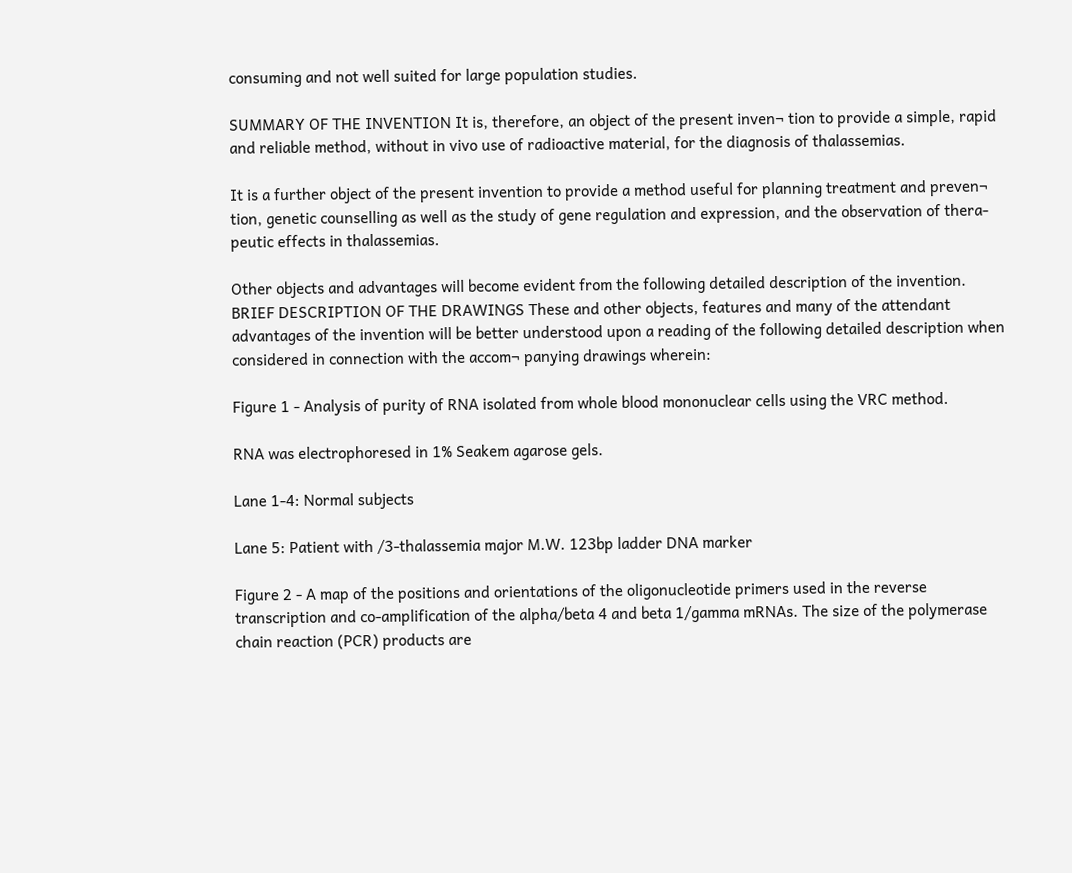consuming and not well suited for large population studies.

SUMMARY OF THE INVENTION It is, therefore, an object of the present inven¬ tion to provide a simple, rapid and reliable method, without in vivo use of radioactive material, for the diagnosis of thalassemias.

It is a further object of the present invention to provide a method useful for planning treatment and preven¬ tion, genetic counselling as well as the study of gene regulation and expression, and the observation of thera- peutic effects in thalassemias.

Other objects and advantages will become evident from the following detailed description of the invention. BRIEF DESCRIPTION OF THE DRAWINGS These and other objects, features and many of the attendant advantages of the invention will be better understood upon a reading of the following detailed description when considered in connection with the accom¬ panying drawings wherein:

Figure 1 - Analysis of purity of RNA isolated from whole blood mononuclear cells using the VRC method.

RNA was electrophoresed in 1% Seakem agarose gels.

Lane 1-4: Normal subjects

Lane 5: Patient with /3-thalassemia major M.W. 123bp ladder DNA marker

Figure 2 - A map of the positions and orientations of the oligonucleotide primers used in the reverse transcription and co-amplification of the alpha/beta 4 and beta 1/gamma mRNAs. The size of the polymerase chain reaction (PCR) products are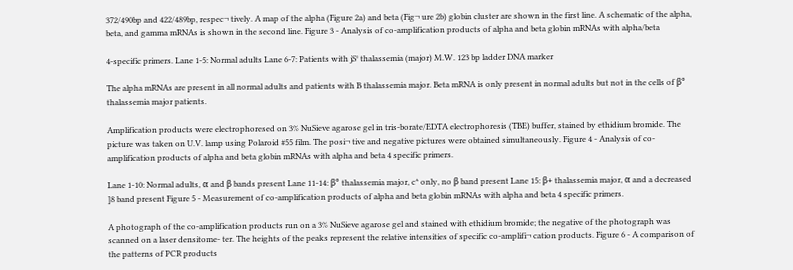372/490bp and 422/489bp, respec¬ tively. A map of the alpha (Figure 2a) and beta (Fig¬ ure 2b) globin cluster are shown in the first line. A schematic of the alpha, beta, and gamma mRNAs is shown in the second line. Figure 3 - Analysis of co-amplification products of alpha and beta globin mRNAs with alpha/beta

4-specific primers. Lane 1-5: Normal adults Lane 6-7: Patients with jS° thalassemia (major) M.W. 123 bp ladder DNA marker

The alpha mRNAs are present in all normal adults and patients with B thalassemia major. Beta mRNA is only present in normal adults but not in the cells of β° thalassemia major patients.

Amplification products were electrophoresed on 3% NuSieve agarose gel in tris-borate/EDTA electrophoresis (TBE) buffer, stained by ethidium bromide. The picture was taken on U.V. lamp using Polaroid #55 film. The posi¬ tive and negative pictures were obtained simultaneously. Figure 4 - Analysis of co-amplification products of alpha and beta globin mRNAs with alpha and beta 4 specific primers.

Lane 1-10: Normal adults, α and β bands present Lane 11-14: β° thalassemia major, c* only, no β band present Lane 15: β+ thalassemia major, α and a decreased ]8 band present Figure 5 - Measurement of co-amplification products of alpha and beta globin mRNAs with alpha and beta 4 specific primers.

A photograph of the co-amplification products run on a 3% NuSieve agarose gel and stained with ethidium bromide; the negative of the photograph was scanned on a laser densitome- ter. The heights of the peaks represent the relative intensities of specific co-amplifi¬ cation products. Figure 6 - A comparison of the patterns of PCR products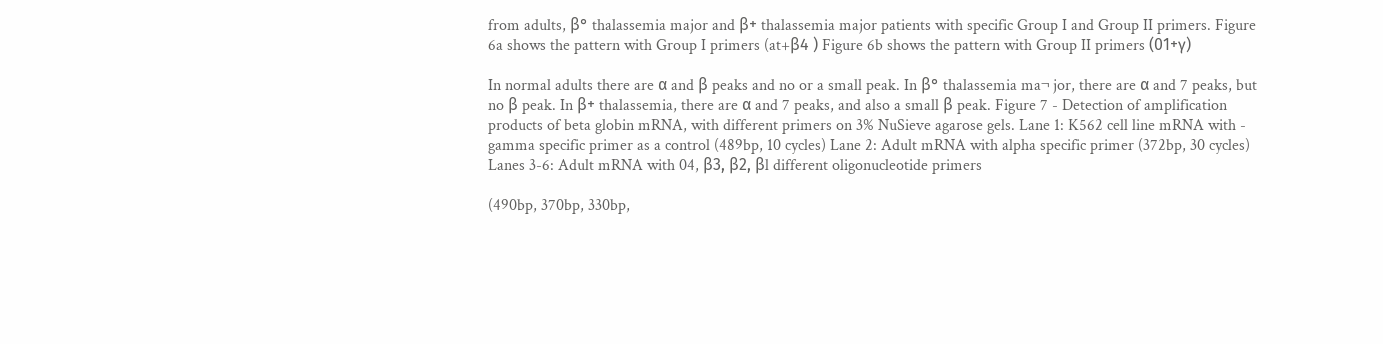from adults, β° thalassemia major and β+ thalassemia major patients with specific Group I and Group II primers. Figure 6a shows the pattern with Group I primers (at+β4 ) Figure 6b shows the pattern with Group II primers (01+γ)

In normal adults there are α and β peaks and no or a small peak. In β° thalassemia ma¬ jor, there are α and 7 peaks, but no β peak. In β+ thalassemia, there are α and 7 peaks, and also a small β peak. Figure 7 - Detection of amplification products of beta globin mRNA, with different primers on 3% NuSieve agarose gels. Lane 1: K562 cell line mRNA with - gamma specific primer as a control (489bp, 10 cycles) Lane 2: Adult mRNA with alpha specific primer (372bp, 30 cycles) Lanes 3-6: Adult mRNA with 04, β3, β2, βl different oligonucleotide primers

(490bp, 370bp, 330bp,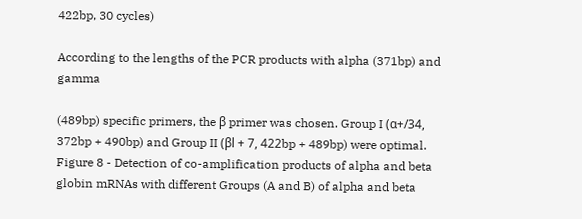422bp, 30 cycles)

According to the lengths of the PCR products with alpha (371bp) and gamma

(489bp) specific primers, the β primer was chosen. Group I (α+/34, 372bp + 490bp) and Group II (βl + 7, 422bp + 489bp) were optimal. Figure 8 - Detection of co-amplification products of alpha and beta globin mRNAs with different Groups (A and B) of alpha and beta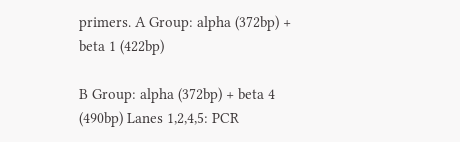primers. A Group: alpha (372bp) + beta 1 (422bp)

B Group: alpha (372bp) + beta 4 (490bp) Lanes 1,2,4,5: PCR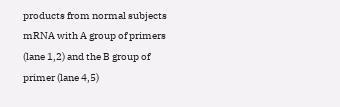products from normal subjects mRNA with A group of primers (lane 1,2) and the B group of primer (lane 4,5)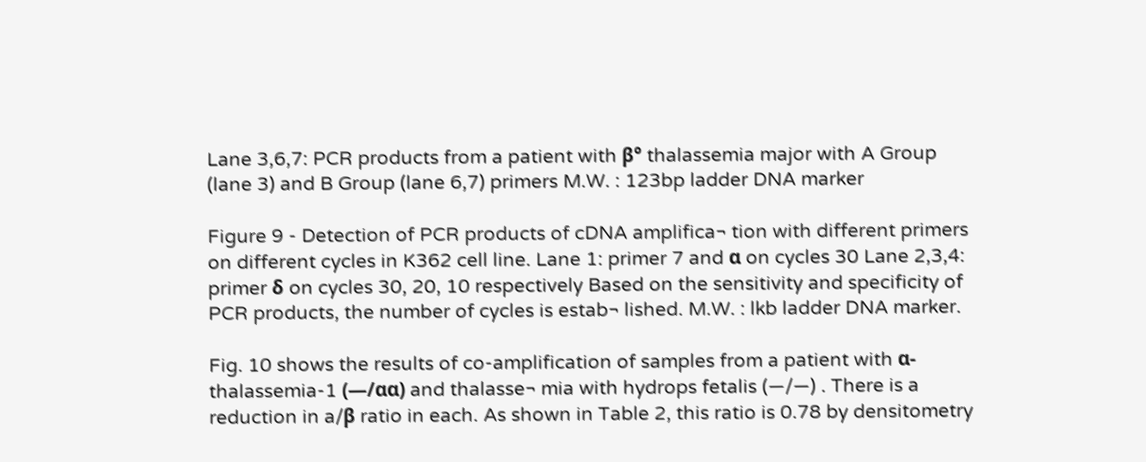Lane 3,6,7: PCR products from a patient with β° thalassemia major with A Group (lane 3) and B Group (lane 6,7) primers M.W. : 123bp ladder DNA marker

Figure 9 - Detection of PCR products of cDNA amplifica¬ tion with different primers on different cycles in K362 cell line. Lane 1: primer 7 and α on cycles 30 Lane 2,3,4: primer δ on cycles 30, 20, 10 respectively Based on the sensitivity and specificity of PCR products, the number of cycles is estab¬ lished. M.W. : lkb ladder DNA marker.

Fig. 10 shows the results of co-amplification of samples from a patient with α-thalassemia-1 (—/αα) and thalasse¬ mia with hydrops fetalis (—/—) . There is a reduction in a/β ratio in each. As shown in Table 2, this ratio is 0.78 by densitometry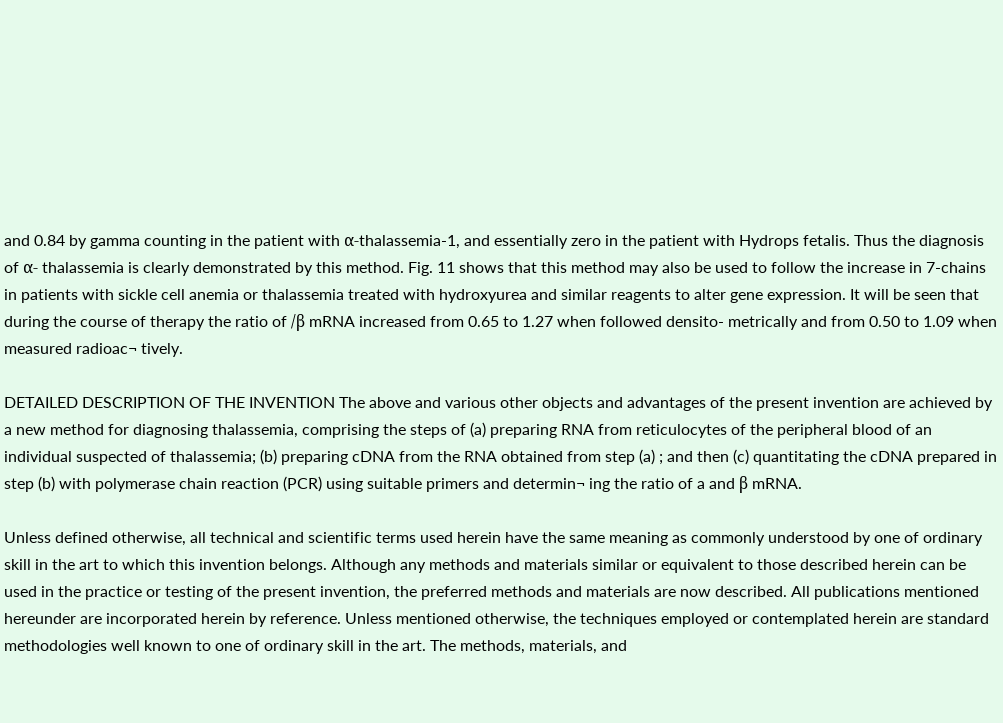and 0.84 by gamma counting in the patient with α-thalassemia-1, and essentially zero in the patient with Hydrops fetalis. Thus the diagnosis of α- thalassemia is clearly demonstrated by this method. Fig. 11 shows that this method may also be used to follow the increase in 7-chains in patients with sickle cell anemia or thalassemia treated with hydroxyurea and similar reagents to alter gene expression. It will be seen that during the course of therapy the ratio of /β mRNA increased from 0.65 to 1.27 when followed densito- metrically and from 0.50 to 1.09 when measured radioac¬ tively.

DETAILED DESCRIPTION OF THE INVENTION The above and various other objects and advantages of the present invention are achieved by a new method for diagnosing thalassemia, comprising the steps of (a) preparing RNA from reticulocytes of the peripheral blood of an individual suspected of thalassemia; (b) preparing cDNA from the RNA obtained from step (a) ; and then (c) quantitating the cDNA prepared in step (b) with polymerase chain reaction (PCR) using suitable primers and determin¬ ing the ratio of a and β mRNA.

Unless defined otherwise, all technical and scientific terms used herein have the same meaning as commonly understood by one of ordinary skill in the art to which this invention belongs. Although any methods and materials similar or equivalent to those described herein can be used in the practice or testing of the present invention, the preferred methods and materials are now described. All publications mentioned hereunder are incorporated herein by reference. Unless mentioned otherwise, the techniques employed or contemplated herein are standard methodologies well known to one of ordinary skill in the art. The methods, materials, and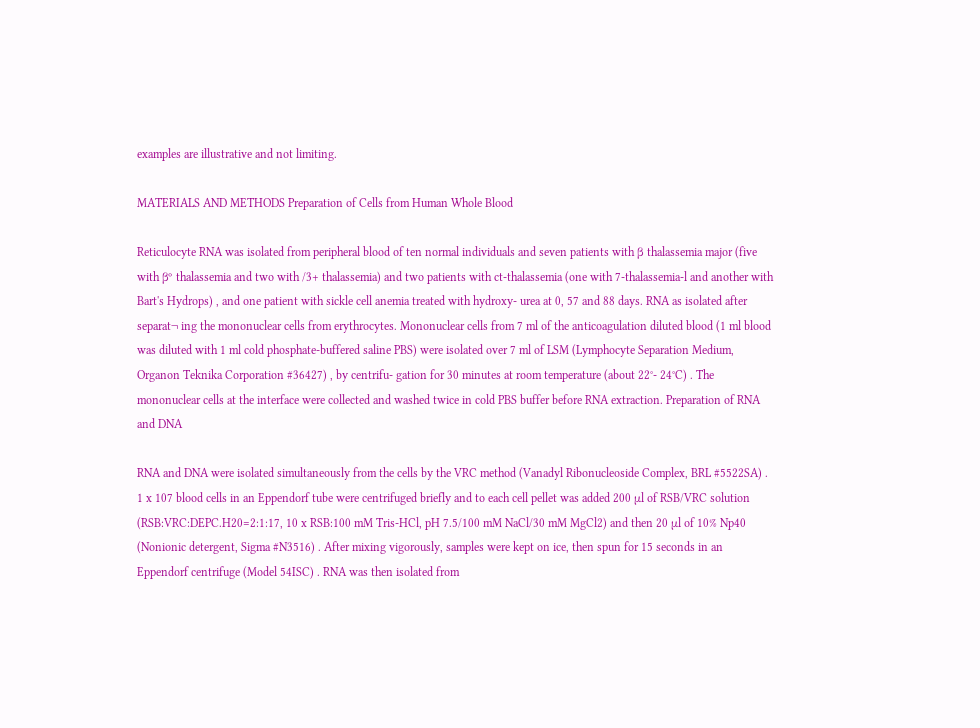examples are illustrative and not limiting.

MATERIALS AND METHODS Preparation of Cells from Human Whole Blood

Reticulocyte RNA was isolated from peripheral blood of ten normal individuals and seven patients with β thalassemia major (five with β° thalassemia and two with /3+ thalassemia) and two patients with ct-thalassemia (one with 7-thalassemia-l and another with Bart's Hydrops) , and one patient with sickle cell anemia treated with hydroxy- urea at 0, 57 and 88 days. RNA as isolated after separat¬ ing the mononuclear cells from erythrocytes. Mononuclear cells from 7 ml of the anticoagulation diluted blood (1 ml blood was diluted with 1 ml cold phosphate-buffered saline PBS) were isolated over 7 ml of LSM (Lymphocyte Separation Medium, Organon Teknika Corporation #36427) , by centrifu- gation for 30 minutes at room temperature (about 22°- 24°C) . The mononuclear cells at the interface were collected and washed twice in cold PBS buffer before RNA extraction. Preparation of RNA and DNA

RNA and DNA were isolated simultaneously from the cells by the VRC method (Vanadyl Ribonucleoside Complex, BRL #5522SA) . 1 x 107 blood cells in an Eppendorf tube were centrifuged briefly and to each cell pellet was added 200 μl of RSB/VRC solution (RSB:VRC:DEPC.H20=2:1:17, 10 x RSB:100 mM Tris-HCl, pH 7.5/100 mM NaCl/30 mM MgCl2) and then 20 μl of 10% Np40 (Nonionic detergent, Sigma #N3516) . After mixing vigorously, samples were kept on ice, then spun for 15 seconds in an Eppendorf centrifuge (Model 54ISC) . RNA was then isolated from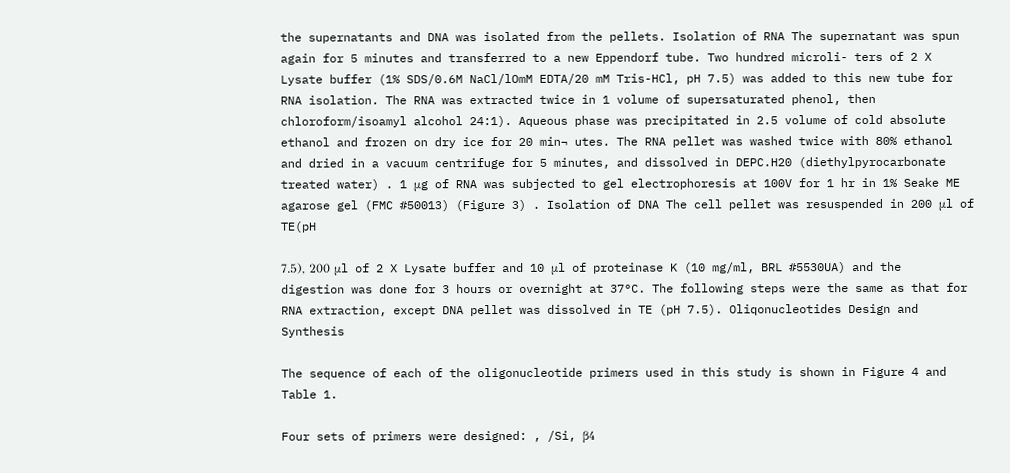the supernatants and DNA was isolated from the pellets. Isolation of RNA The supernatant was spun again for 5 minutes and transferred to a new Eppendorf tube. Two hundred microli- ters of 2 X Lysate buffer (1% SDS/0.6M NaCl/lOmM EDTA/20 mM Tris-HCl, pH 7.5) was added to this new tube for RNA isolation. The RNA was extracted twice in 1 volume of supersaturated phenol, then chloroform/isoamyl alcohol 24:1). Aqueous phase was precipitated in 2.5 volume of cold absolute ethanol and frozen on dry ice for 20 min¬ utes. The RNA pellet was washed twice with 80% ethanol and dried in a vacuum centrifuge for 5 minutes, and dissolved in DEPC.H20 (diethylpyrocarbonate treated water) . 1 μg of RNA was subjected to gel electrophoresis at 100V for 1 hr in 1% Seake ME agarose gel (FMC #50013) (Figure 3) . Isolation of DNA The cell pellet was resuspended in 200 μl of TE(pH

7.5), 200 μl of 2 X Lysate buffer and 10 μl of proteinase K (10 mg/ml, BRL #5530UA) and the digestion was done for 3 hours or overnight at 37°C. The following steps were the same as that for RNA extraction, except DNA pellet was dissolved in TE (pH 7.5). Oliqonucleotides Design and Synthesis

The sequence of each of the oligonucleotide primers used in this study is shown in Figure 4 and Table 1.

Four sets of primers were designed: , /Si, β4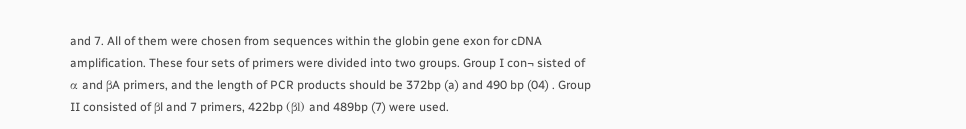and 7. All of them were chosen from sequences within the globin gene exon for cDNA amplification. These four sets of primers were divided into two groups. Group I con¬ sisted of α and βA primers, and the length of PCR products should be 372bp (a) and 490 bp (04) . Group II consisted of βl and 7 primers, 422bp (βl) and 489bp (7) were used.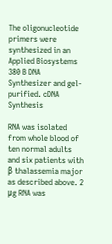The oligonucleotide primers were synthesized in an Applied Biosystems 380 B DNA Synthesizer and gel-purified. cDNA Synthesis

RNA was isolated from whole blood of ten normal adults and six patients with β thalassemia major as described above. 2 μg RNA was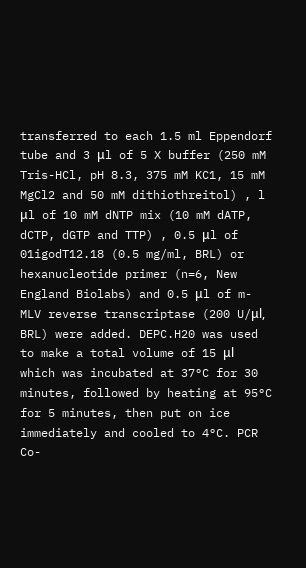transferred to each 1.5 ml Eppendorf tube and 3 μl of 5 X buffer (250 mM Tris-HCl, pH 8.3, 375 mM KC1, 15 mM MgCl2 and 50 mM dithiothreitol) , l μl of 10 mM dNTP mix (10 mM dATP, dCTP, dGTP and TTP) , 0.5 μl of 01igodT12.18 (0.5 mg/ml, BRL) or hexanucleotide primer (n=6, New England Biolabs) and 0.5 μl of m-MLV reverse transcriptase (200 U/μl, BRL) were added. DEPC.H20 was used to make a total volume of 15 μl which was incubated at 37°C for 30 minutes, followed by heating at 95°C for 5 minutes, then put on ice immediately and cooled to 4°C. PCR Co-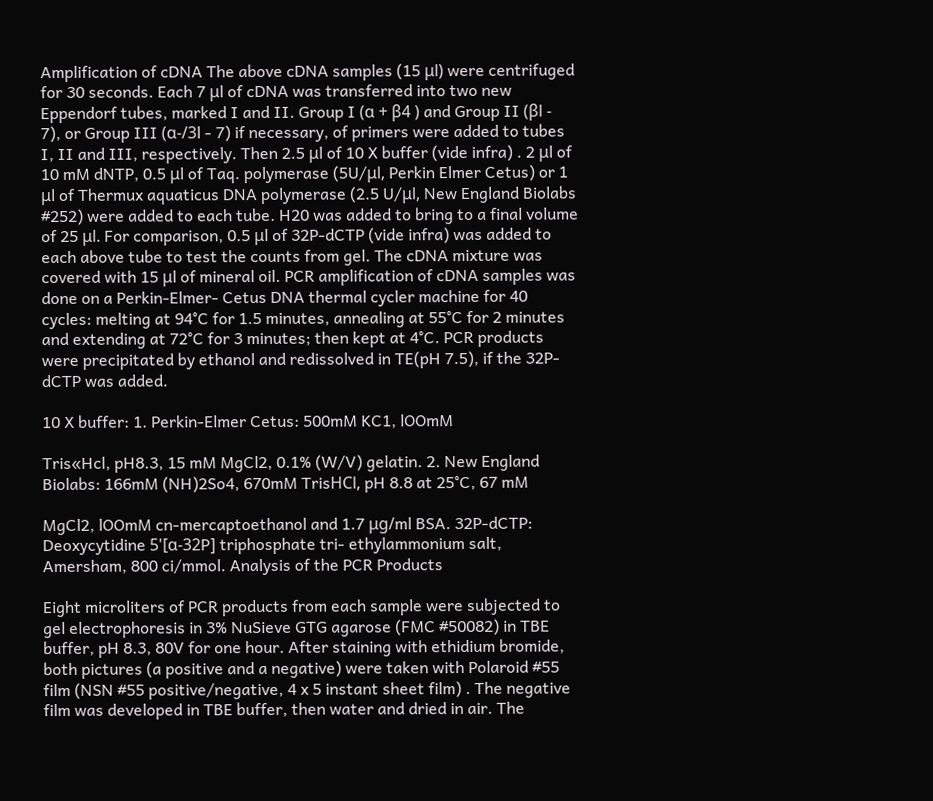Amplification of cDNA The above cDNA samples (15 μl) were centrifuged for 30 seconds. Each 7 μl of cDNA was transferred into two new Eppendorf tubes, marked I and II. Group I (α + β4 ) and Group II (βl - 7), or Group III (α-/3l - 7) if necessary, of primers were added to tubes I, II and III, respectively. Then 2.5 μl of 10 X buffer (vide infra) . 2 μl of 10 mM dNTP, 0.5 μl of Taq. polymerase (5U/μl, Perkin Elmer Cetus) or 1 μl of Thermux aquaticus DNA polymerase (2.5 U/μl, New England Biolabs #252) were added to each tube. H20 was added to bring to a final volume of 25 μl. For comparison, 0.5 μl of 32P-dCTP (vide infra) was added to each above tube to test the counts from gel. The cDNA mixture was covered with 15 μl of mineral oil. PCR amplification of cDNA samples was done on a Perkin-Elmer- Cetus DNA thermal cycler machine for 40 cycles: melting at 94°C for 1.5 minutes, annealing at 55°C for 2 minutes and extending at 72°C for 3 minutes; then kept at 4°C. PCR products were precipitated by ethanol and redissolved in TE(pH 7.5), if the 32P-dCTP was added.

10 X buffer: 1. Perkin-Elmer Cetus: 500mM KC1, lOOmM

Tris«Hcl, pH8.3, 15 mM MgCl2, 0.1% (W/V) gelatin. 2. New England Biolabs: 166mM (NH)2So4, 670mM TrisΗCl, pH 8.8 at 25°C, 67 mM

MgCl2, lOOmM cn-mercaptoethanol and 1.7 μg/ml BSA. 32P-dCTP: Deoxycytidine 5'[α-32P] triphosphate tri- ethylammonium salt, Amersham, 800 ci/mmol. Analysis of the PCR Products

Eight microliters of PCR products from each sample were subjected to gel electrophoresis in 3% NuSieve GTG agarose (FMC #50082) in TBE buffer, pH 8.3, 80V for one hour. After staining with ethidium bromide, both pictures (a positive and a negative) were taken with Polaroid #55 film (NSN #55 positive/negative, 4 x 5 instant sheet film) . The negative film was developed in TBE buffer, then water and dried in air. The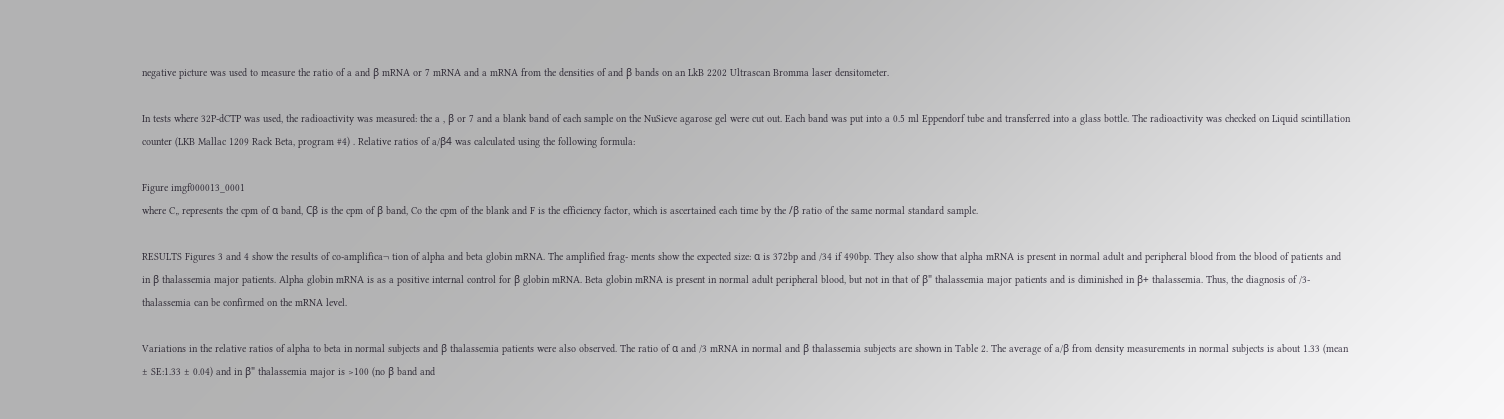negative picture was used to measure the ratio of a and β mRNA or 7 mRNA and a mRNA from the densities of and β bands on an LkB 2202 Ultrascan Bromma laser densitometer.

In tests where 32P-dCTP was used, the radioactivity was measured: the a , β or 7 and a blank band of each sample on the NuSieve agarose gel were cut out. Each band was put into a 0.5 ml Eppendorf tube and transferred into a glass bottle. The radioactivity was checked on Liquid scintillation counter (LKB Mallac 1209 Rack Beta, program #4) . Relative ratios of a/β4 was calculated using the following formula:

Figure imgf000013_0001
where C„ represents the cpm of α band, Cβ is the cpm of β band, Co the cpm of the blank and F is the efficiency factor, which is ascertained each time by the /β ratio of the same normal standard sample.

RESULTS Figures 3 and 4 show the results of co-amplifica¬ tion of alpha and beta globin mRNA. The amplified frag- ments show the expected size: α is 372bp and /34 if 490bp. They also show that alpha mRNA is present in normal adult and peripheral blood from the blood of patients and in β thalassemia major patients. Alpha globin mRNA is as a positive internal control for β globin mRNA. Beta globin mRNA is present in normal adult peripheral blood, but not in that of β" thalassemia major patients and is diminished in β+ thalassemia. Thus, the diagnosis of /3-thalassemia can be confirmed on the mRNA level.

Variations in the relative ratios of alpha to beta in normal subjects and β thalassemia patients were also observed. The ratio of α and /3 mRNA in normal and β thalassemia subjects are shown in Table 2. The average of a/β from density measurements in normal subjects is about 1.33 (mean ± SE:1.33 ± 0.04) and in β" thalassemia major is >100 (no β band and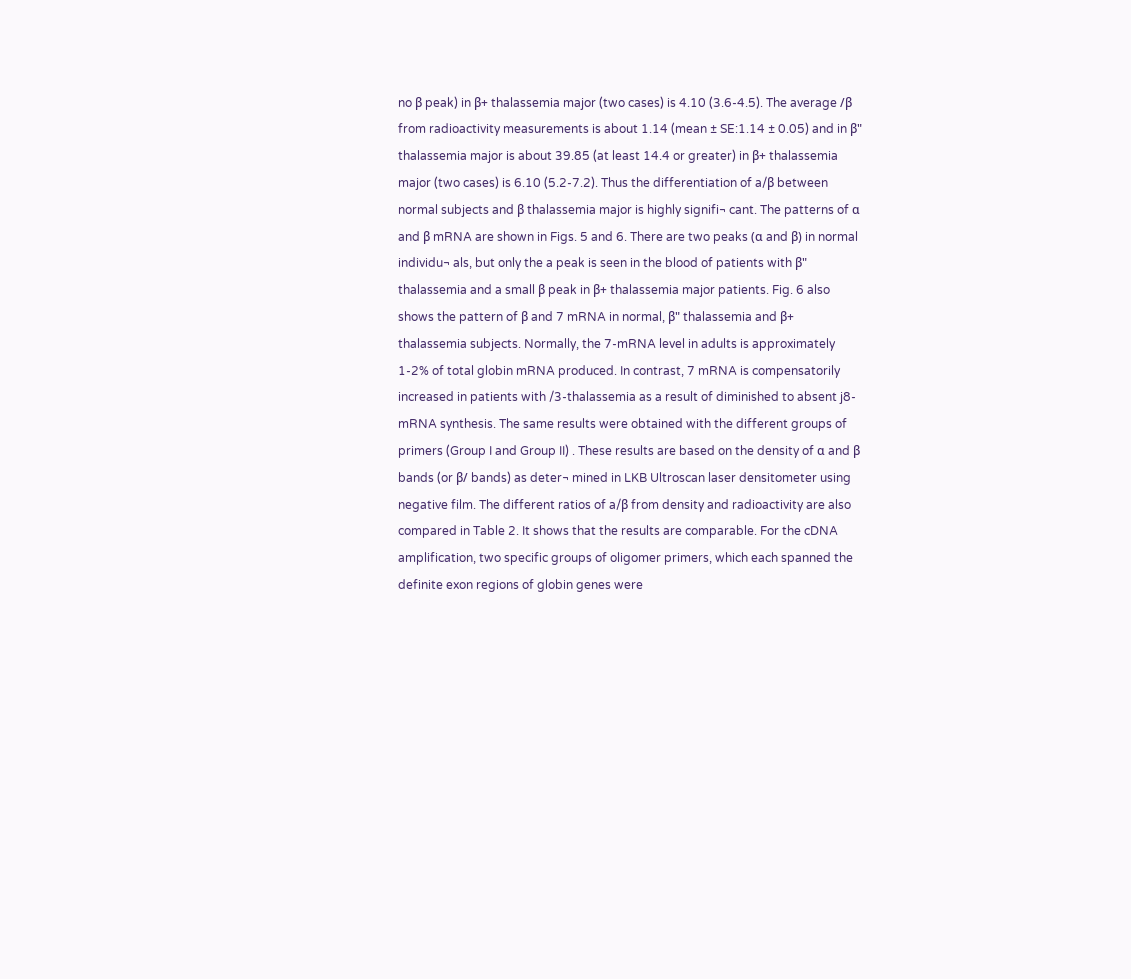no β peak) in β+ thalassemia major (two cases) is 4.10 (3.6-4.5). The average /β from radioactivity measurements is about 1.14 (mean ± SE:1.14 ± 0.05) and in β" thalassemia major is about 39.85 (at least 14.4 or greater) in β+ thalassemia major (two cases) is 6.10 (5.2-7.2). Thus the differentiation of a/β between normal subjects and β thalassemia major is highly signifi¬ cant. The patterns of α and β mRNA are shown in Figs. 5 and 6. There are two peaks (α and β) in normal individu¬ als, but only the a peak is seen in the blood of patients with β" thalassemia and a small β peak in β+ thalassemia major patients. Fig. 6 also shows the pattern of β and 7 mRNA in normal, β" thalassemia and β+ thalassemia subjects. Normally, the 7-mRNA level in adults is approximately 1-2% of total globin mRNA produced. In contrast, 7 mRNA is compensatorily increased in patients with /3-thalassemia as a result of diminished to absent j8-mRNA synthesis. The same results were obtained with the different groups of primers (Group I and Group II) . These results are based on the density of α and β bands (or β/ bands) as deter¬ mined in LKB Ultroscan laser densitometer using negative film. The different ratios of a/β from density and radioactivity are also compared in Table 2. It shows that the results are comparable. For the cDNA amplification, two specific groups of oligomer primers, which each spanned the definite exon regions of globin genes were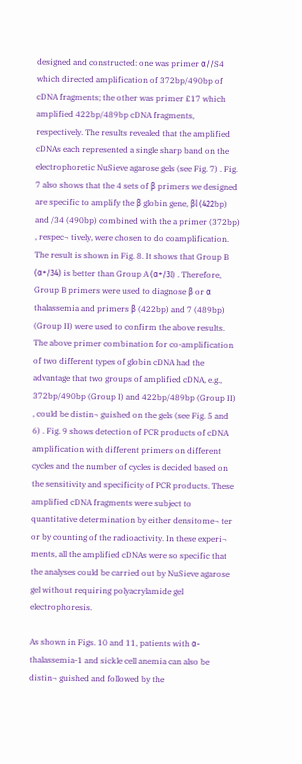designed and constructed: one was primer α//S4 which directed amplification of 372bp/490bp of cDNA fragments; the other was primer £17 which amplified 422bp/489bp cDNA fragments, respectively. The results revealed that the amplified cDNAs each represented a single sharp band on the electrophoretic NuSieve agarose gels (see Fig. 7) . Fig. 7 also shows that the 4 sets of β primers we designed are specific to amplify the β globin gene, βl (422bp) and /34 (490bp) combined with the a primer (372bp) , respec¬ tively, were chosen to do coamplification. The result is shown in Fig. 8. It shows that Group B (α+/34) is better than Group A (α+/3l) . Therefore, Group B primers were used to diagnose β or α thalassemia and primers β (422bp) and 7 (489bp) (Group II) were used to confirm the above results. The above primer combination for co-amplification of two different types of globin cDNA had the advantage that two groups of amplified cDNA, e.g., 372bp/490bp (Group I) and 422bp/489bp (Group II) , could be distin¬ guished on the gels (see Fig. 5 and 6) . Fig. 9 shows detection of PCR products of cDNA amplification with different primers on different cycles and the number of cycles is decided based on the sensitivity and specificity of PCR products. These amplified cDNA fragments were subject to quantitative determination by either densitome¬ ter or by counting of the radioactivity. In these experi¬ ments, all the amplified cDNAs were so specific that the analyses could be carried out by NuSieve agarose gel without requiring polyacrylamide gel electrophoresis.

As shown in Figs. 10 and 11, patients with α-thalassemia-1 and sickle cell anemia can also be distin¬ guished and followed by the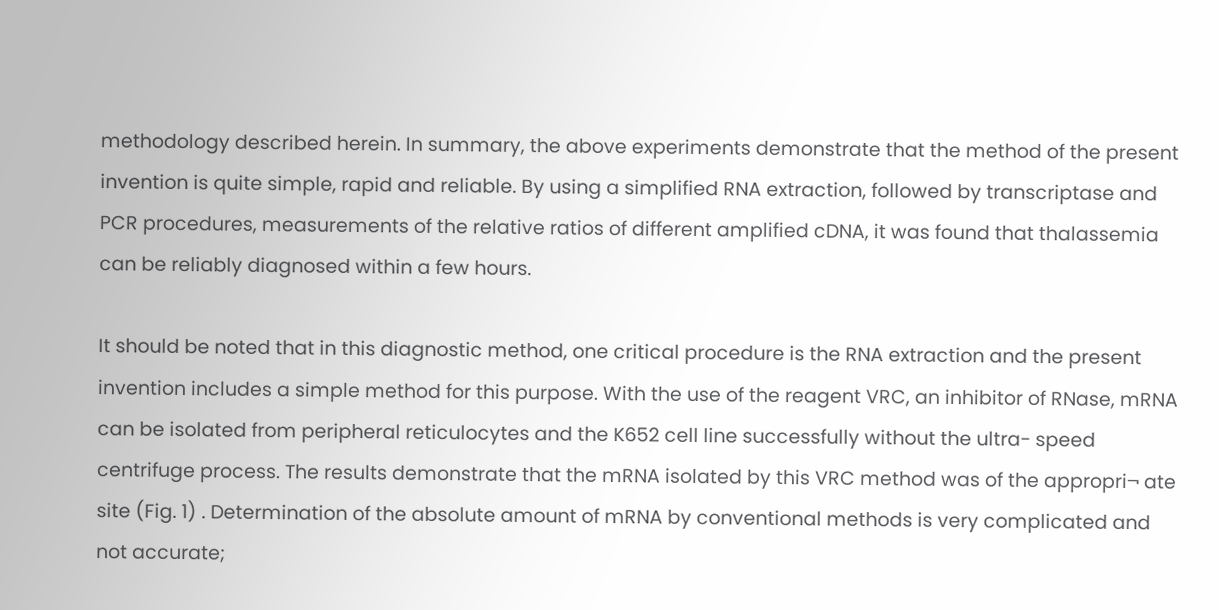methodology described herein. In summary, the above experiments demonstrate that the method of the present invention is quite simple, rapid and reliable. By using a simplified RNA extraction, followed by transcriptase and PCR procedures, measurements of the relative ratios of different amplified cDNA, it was found that thalassemia can be reliably diagnosed within a few hours.

It should be noted that in this diagnostic method, one critical procedure is the RNA extraction and the present invention includes a simple method for this purpose. With the use of the reagent VRC, an inhibitor of RNase, mRNA can be isolated from peripheral reticulocytes and the K652 cell line successfully without the ultra- speed centrifuge process. The results demonstrate that the mRNA isolated by this VRC method was of the appropri¬ ate site (Fig. 1) . Determination of the absolute amount of mRNA by conventional methods is very complicated and not accurate;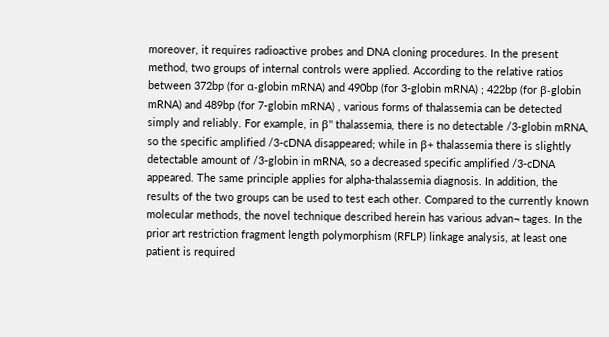moreover, it requires radioactive probes and DNA cloning procedures. In the present method, two groups of internal controls were applied. According to the relative ratios between 372bp (for α-globin mRNA) and 490bp (for 3-globin mRNA) ; 422bp (for β-globin mRNA) and 489bp (for 7-globin mRNA) , various forms of thalassemia can be detected simply and reliably. For example, in β" thalassemia, there is no detectable /3-globin mRNA, so the specific amplified /3-cDNA disappeared; while in β+ thalassemia there is slightly detectable amount of /3-globin in mRNA, so a decreased specific amplified /3-cDNA appeared. The same principle applies for alpha-thalassemia diagnosis. In addition, the results of the two groups can be used to test each other. Compared to the currently known molecular methods, the novel technique described herein has various advan¬ tages. In the prior art restriction fragment length polymorphism (RFLP) linkage analysis, at least one patient is required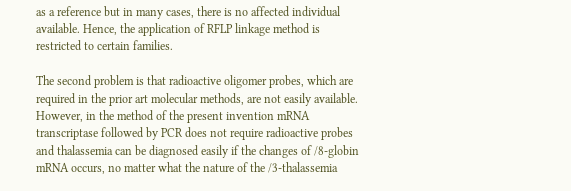as a reference but in many cases, there is no affected individual available. Hence, the application of RFLP linkage method is restricted to certain families.

The second problem is that radioactive oligomer probes, which are required in the prior art molecular methods, are not easily available. However, in the method of the present invention mRNA transcriptase followed by PCR does not require radioactive probes and thalassemia can be diagnosed easily if the changes of /8-globin mRNA occurs, no matter what the nature of the /3-thalassemia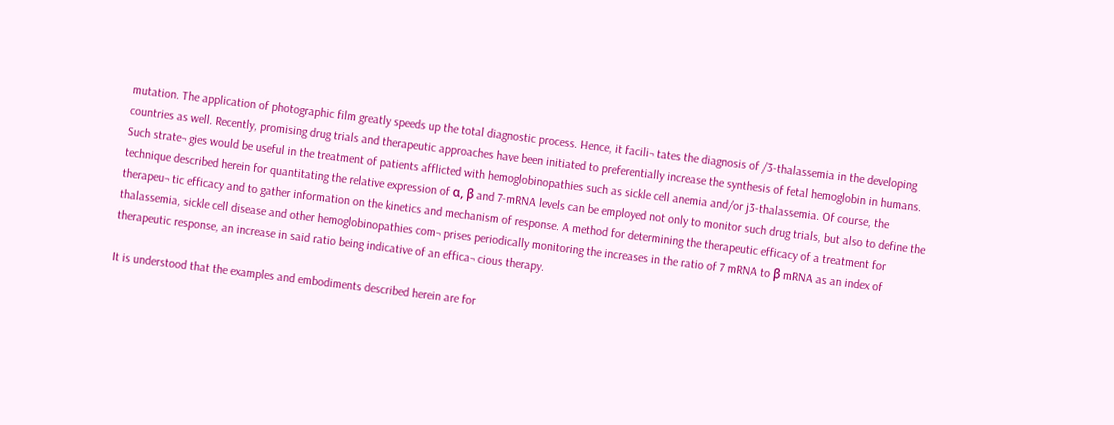mutation. The application of photographic film greatly speeds up the total diagnostic process. Hence, it facili¬ tates the diagnosis of /3-thalassemia in the developing countries as well. Recently, promising drug trials and therapeutic approaches have been initiated to preferentially increase the synthesis of fetal hemoglobin in humans. Such strate¬ gies would be useful in the treatment of patients afflicted with hemoglobinopathies such as sickle cell anemia and/or j3-thalassemia. Of course, the technique described herein for quantitating the relative expression of α, β and 7-mRNA levels can be employed not only to monitor such drug trials, but also to define the therapeu¬ tic efficacy and to gather information on the kinetics and mechanism of response. A method for determining the therapeutic efficacy of a treatment for thalassemia, sickle cell disease and other hemoglobinopathies com¬ prises periodically monitoring the increases in the ratio of 7 mRNA to β mRNA as an index of therapeutic response, an increase in said ratio being indicative of an effica¬ cious therapy.

It is understood that the examples and embodiments described herein are for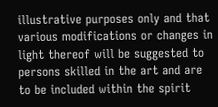illustrative purposes only and that various modifications or changes in light thereof will be suggested to persons skilled in the art and are to be included within the spirit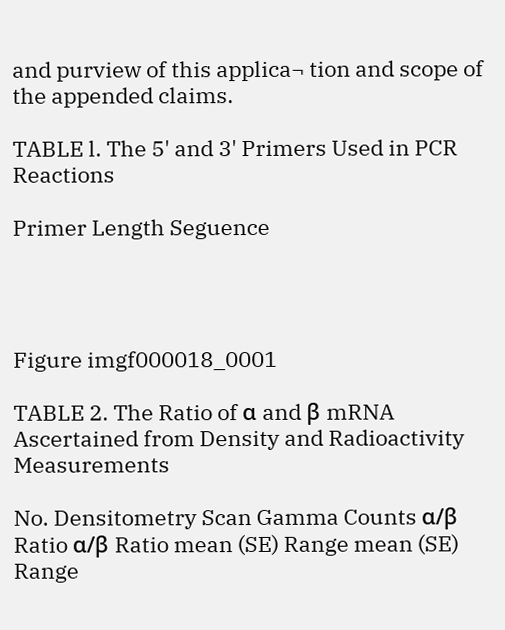and purview of this applica¬ tion and scope of the appended claims.

TABLE l. The 5' and 3' Primers Used in PCR Reactions

Primer Length Seguence




Figure imgf000018_0001

TABLE 2. The Ratio of α and β mRNA Ascertained from Density and Radioactivity Measurements

No. Densitometry Scan Gamma Counts α/β Ratio α/β Ratio mean (SE) Range mean (SE) Range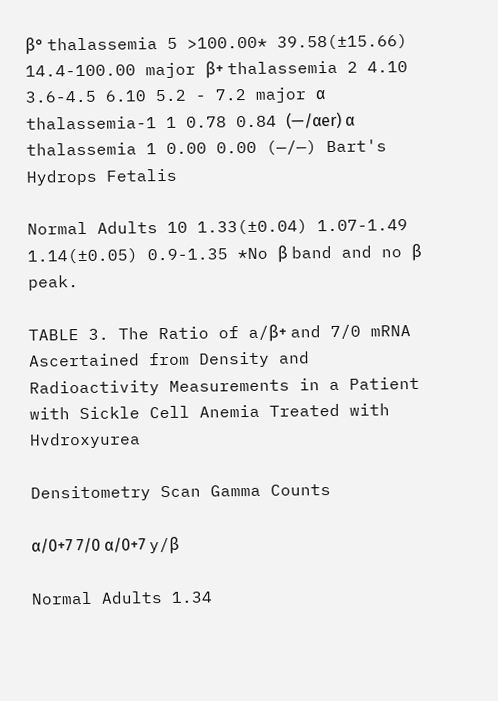β° thalassemia 5 >100.00* 39.58(±15.66) 14.4-100.00 major β+ thalassemia 2 4.10 3.6-4.5 6.10 5.2 - 7.2 major α thalassemia-1 1 0.78 0.84 (—/αer) α thalassemia 1 0.00 0.00 (—/—) Bart's Hydrops Fetalis

Normal Adults 10 1.33(±0.04) 1.07-1.49 1.14(±0.05) 0.9-1.35 *No β band and no β peak.

TABLE 3. The Ratio of a/β+ and 7/0 mRNA Ascertained from Density and Radioactivity Measurements in a Patient with Sickle Cell Anemia Treated with Hvdroxyurea

Densitometry Scan Gamma Counts

α/0+7 7/0 α/0+7 y/β

Normal Adults 1.34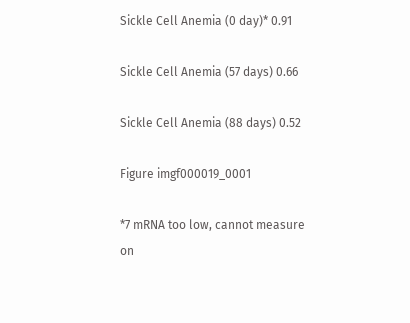Sickle Cell Anemia (0 day)* 0.91

Sickle Cell Anemia (57 days) 0.66

Sickle Cell Anemia (88 days) 0.52

Figure imgf000019_0001

*7 mRNA too low, cannot measure on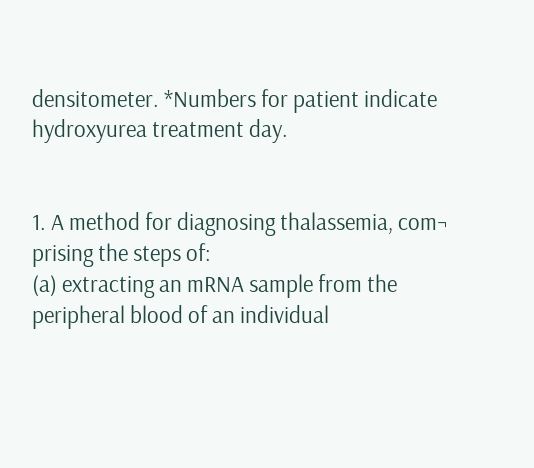densitometer. *Numbers for patient indicate hydroxyurea treatment day.


1. A method for diagnosing thalassemia, com¬ prising the steps of:
(a) extracting an mRNA sample from the peripheral blood of an individual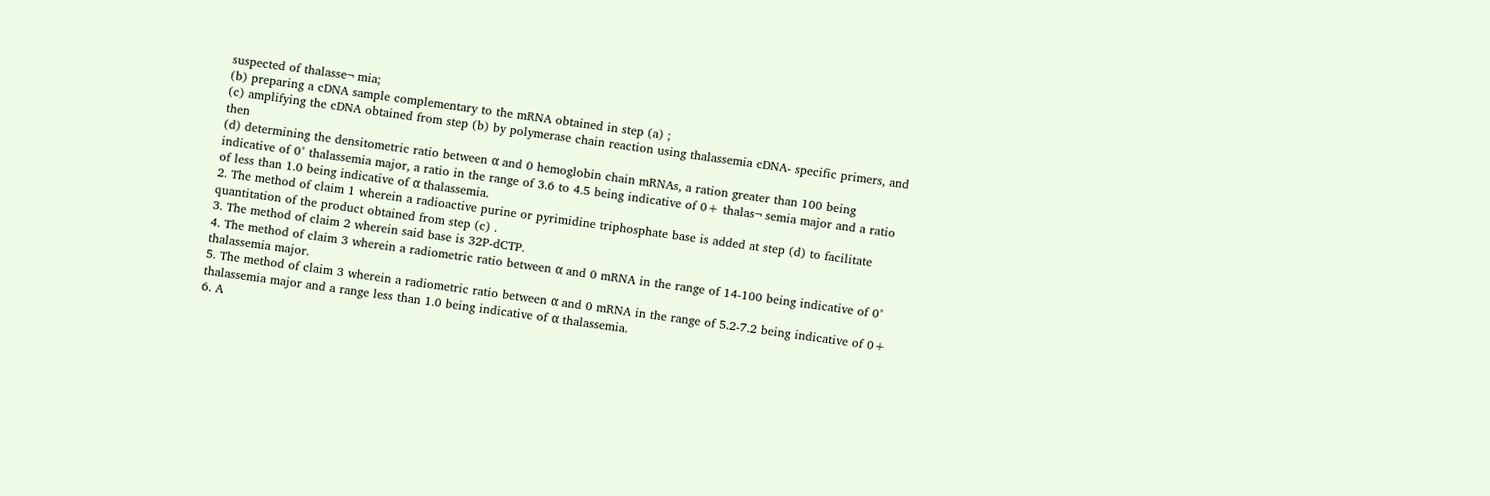suspected of thalasse¬ mia;
(b) preparing a cDNA sample complementary to the mRNA obtained in step (a) ;
(c) amplifying the cDNA obtained from step (b) by polymerase chain reaction using thalassemia cDNA- specific primers, and then
(d) determining the densitometric ratio between α and 0 hemoglobin chain mRNAs, a ration greater than 100 being indicative of 0° thalassemia major, a ratio in the range of 3.6 to 4.5 being indicative of 0+ thalas¬ semia major and a ratio of less than 1.0 being indicative of α thalassemia.
2. The method of claim 1 wherein a radioactive purine or pyrimidine triphosphate base is added at step (d) to facilitate quantitation of the product obtained from step (c) .
3. The method of claim 2 wherein said base is 32P-dCTP.
4. The method of claim 3 wherein a radiometric ratio between α and 0 mRNA in the range of 14-100 being indicative of 0° thalassemia major.
5. The method of claim 3 wherein a radiometric ratio between α and 0 mRNA in the range of 5.2-7.2 being indicative of 0+ thalassemia major and a range less than 1.0 being indicative of α thalassemia.
6. A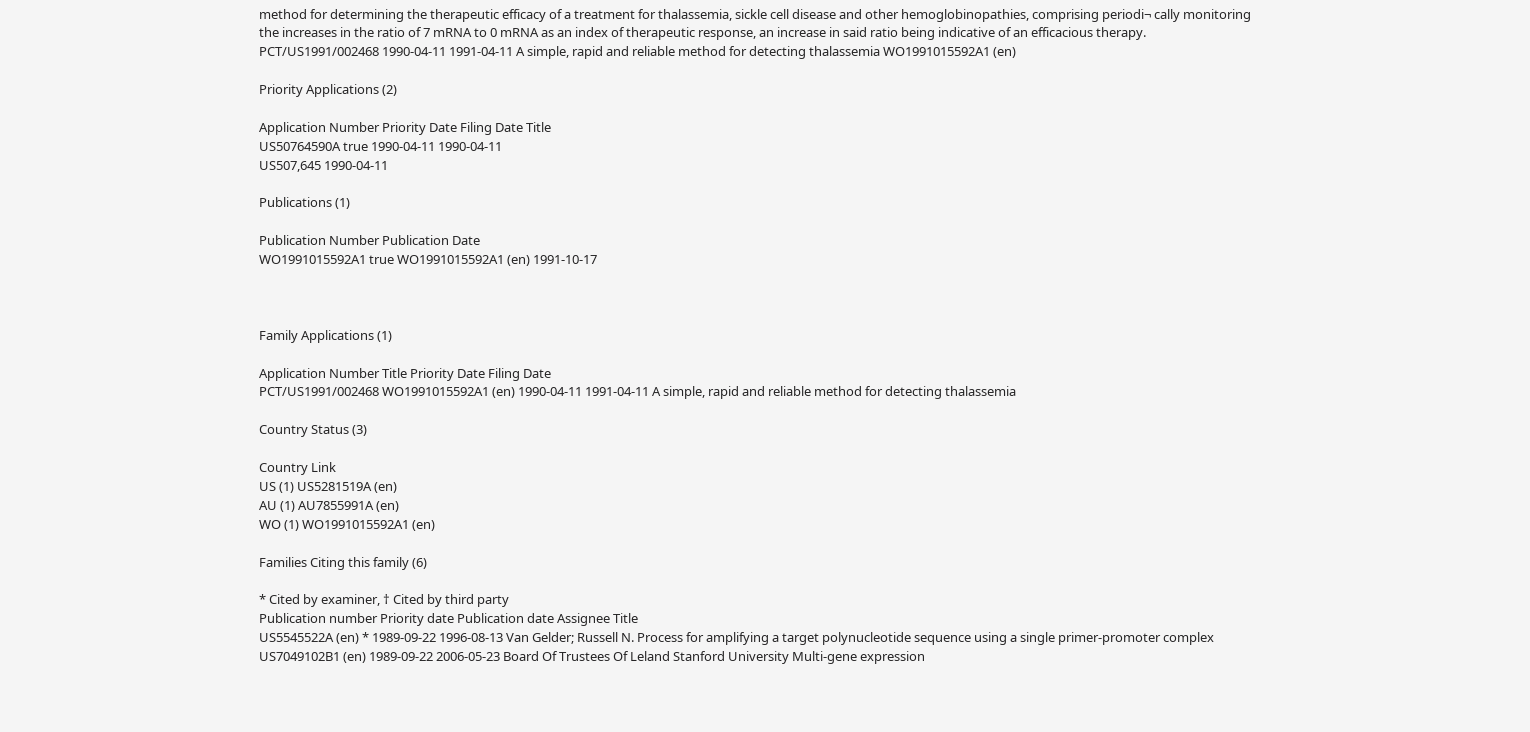method for determining the therapeutic efficacy of a treatment for thalassemia, sickle cell disease and other hemoglobinopathies, comprising periodi¬ cally monitoring the increases in the ratio of 7 mRNA to 0 mRNA as an index of therapeutic response, an increase in said ratio being indicative of an efficacious therapy.
PCT/US1991/002468 1990-04-11 1991-04-11 A simple, rapid and reliable method for detecting thalassemia WO1991015592A1 (en)

Priority Applications (2)

Application Number Priority Date Filing Date Title
US50764590A true 1990-04-11 1990-04-11
US507,645 1990-04-11

Publications (1)

Publication Number Publication Date
WO1991015592A1 true WO1991015592A1 (en) 1991-10-17



Family Applications (1)

Application Number Title Priority Date Filing Date
PCT/US1991/002468 WO1991015592A1 (en) 1990-04-11 1991-04-11 A simple, rapid and reliable method for detecting thalassemia

Country Status (3)

Country Link
US (1) US5281519A (en)
AU (1) AU7855991A (en)
WO (1) WO1991015592A1 (en)

Families Citing this family (6)

* Cited by examiner, † Cited by third party
Publication number Priority date Publication date Assignee Title
US5545522A (en) * 1989-09-22 1996-08-13 Van Gelder; Russell N. Process for amplifying a target polynucleotide sequence using a single primer-promoter complex
US7049102B1 (en) 1989-09-22 2006-05-23 Board Of Trustees Of Leland Stanford University Multi-gene expression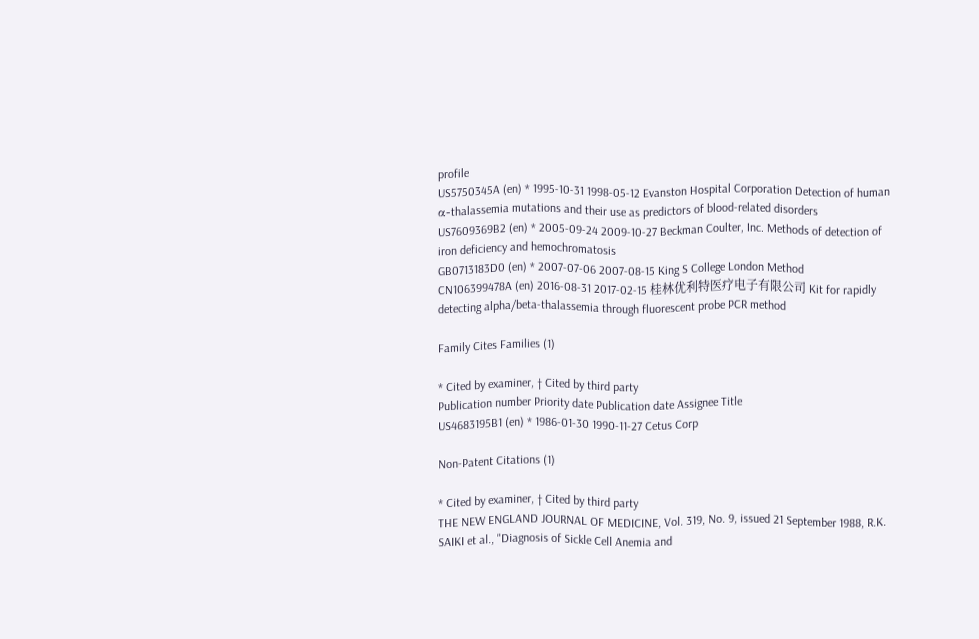profile
US5750345A (en) * 1995-10-31 1998-05-12 Evanston Hospital Corporation Detection of human α-thalassemia mutations and their use as predictors of blood-related disorders
US7609369B2 (en) * 2005-09-24 2009-10-27 Beckman Coulter, Inc. Methods of detection of iron deficiency and hemochromatosis
GB0713183D0 (en) * 2007-07-06 2007-08-15 King S College London Method
CN106399478A (en) 2016-08-31 2017-02-15 桂林优利特医疗电子有限公司 Kit for rapidly detecting alpha/beta-thalassemia through fluorescent probe PCR method

Family Cites Families (1)

* Cited by examiner, † Cited by third party
Publication number Priority date Publication date Assignee Title
US4683195B1 (en) * 1986-01-30 1990-11-27 Cetus Corp

Non-Patent Citations (1)

* Cited by examiner, † Cited by third party
THE NEW ENGLAND JOURNAL OF MEDICINE, Vol. 319, No. 9, issued 21 September 1988, R.K. SAIKI et al., "Diagnosis of Sickle Cell Anemia and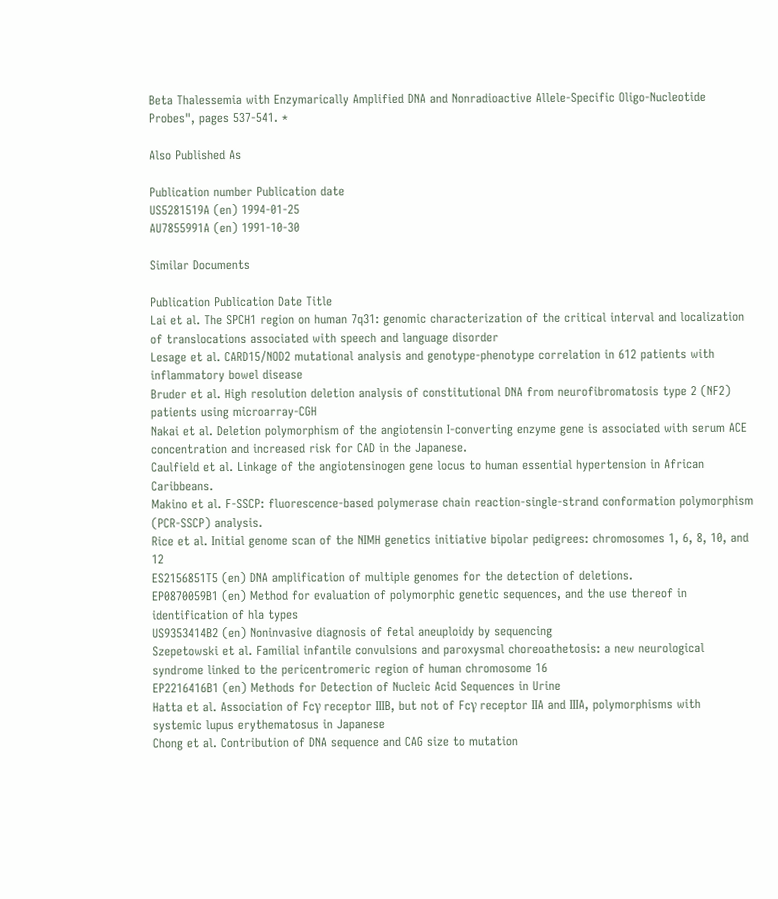Beta Thalessemia with Enzymarically Amplified DNA and Nonradioactive Allele-Specific Oligo-Nucleotide Probes", pages 537-541. *

Also Published As

Publication number Publication date
US5281519A (en) 1994-01-25
AU7855991A (en) 1991-10-30

Similar Documents

Publication Publication Date Title
Lai et al. The SPCH1 region on human 7q31: genomic characterization of the critical interval and localization of translocations associated with speech and language disorder
Lesage et al. CARD15/NOD2 mutational analysis and genotype-phenotype correlation in 612 patients with inflammatory bowel disease
Bruder et al. High resolution deletion analysis of constitutional DNA from neurofibromatosis type 2 (NF2) patients using microarray-CGH
Nakai et al. Deletion polymorphism of the angiotensin I-converting enzyme gene is associated with serum ACE concentration and increased risk for CAD in the Japanese.
Caulfield et al. Linkage of the angiotensinogen gene locus to human essential hypertension in African Caribbeans.
Makino et al. F-SSCP: fluorescence-based polymerase chain reaction-single-strand conformation polymorphism (PCR-SSCP) analysis.
Rice et al. Initial genome scan of the NIMH genetics initiative bipolar pedigrees: chromosomes 1, 6, 8, 10, and 12
ES2156851T5 (en) DNA amplification of multiple genomes for the detection of deletions.
EP0870059B1 (en) Method for evaluation of polymorphic genetic sequences, and the use thereof in identification of hla types
US9353414B2 (en) Noninvasive diagnosis of fetal aneuploidy by sequencing
Szepetowski et al. Familial infantile convulsions and paroxysmal choreoathetosis: a new neurological syndrome linked to the pericentromeric region of human chromosome 16
EP2216416B1 (en) Methods for Detection of Nucleic Acid Sequences in Urine
Hatta et al. Association of Fcγ receptor IIIB, but not of Fcγ receptor IIA and IIIA, polymorphisms with systemic lupus erythematosus in Japanese
Chong et al. Contribution of DNA sequence and CAG size to mutation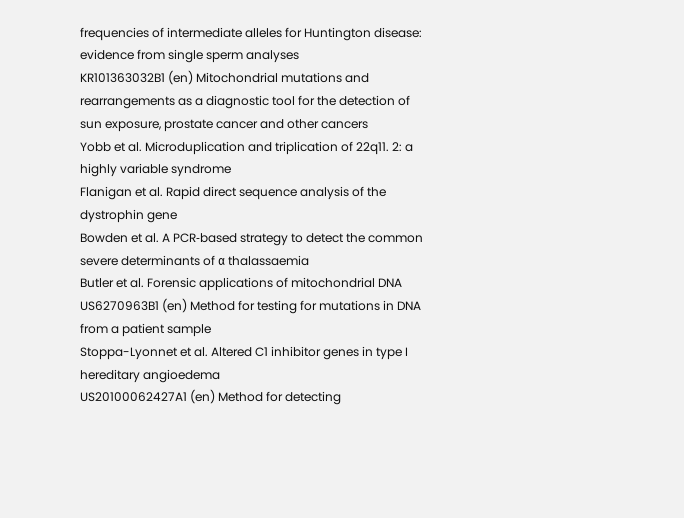frequencies of intermediate alleles for Huntington disease: evidence from single sperm analyses
KR101363032B1 (en) Mitochondrial mutations and rearrangements as a diagnostic tool for the detection of sun exposure, prostate cancer and other cancers
Yobb et al. Microduplication and triplication of 22q11. 2: a highly variable syndrome
Flanigan et al. Rapid direct sequence analysis of the dystrophin gene
Bowden et al. A PCR‐based strategy to detect the common severe determinants of α thalassaemia
Butler et al. Forensic applications of mitochondrial DNA
US6270963B1 (en) Method for testing for mutations in DNA from a patient sample
Stoppa-Lyonnet et al. Altered C1 inhibitor genes in type I hereditary angioedema
US20100062427A1 (en) Method for detecting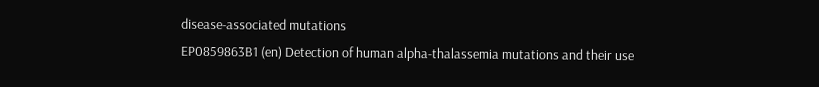disease-associated mutations
EP0859863B1 (en) Detection of human alpha-thalassemia mutations and their use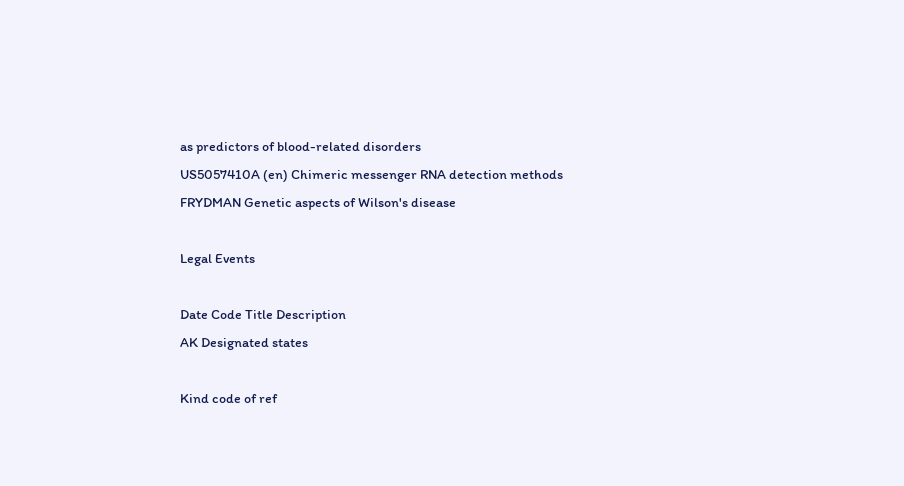as predictors of blood-related disorders
US5057410A (en) Chimeric messenger RNA detection methods
FRYDMAN Genetic aspects of Wilson's disease

Legal Events

Date Code Title Description
AK Designated states

Kind code of ref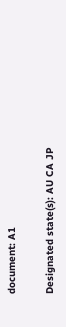document: A1

Designated state(s): AU CA JP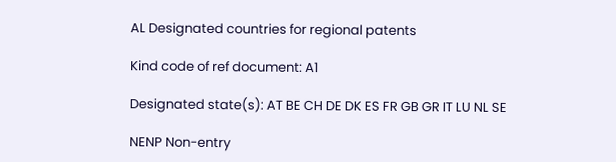AL Designated countries for regional patents

Kind code of ref document: A1

Designated state(s): AT BE CH DE DK ES FR GB GR IT LU NL SE

NENP Non-entry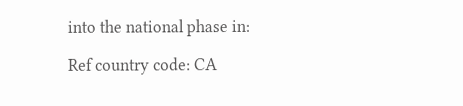into the national phase in:

Ref country code: CA